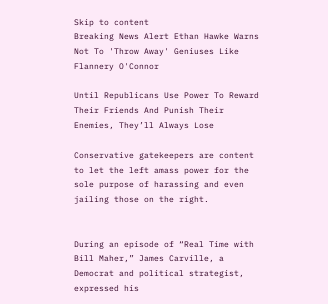Skip to content
Breaking News Alert Ethan Hawke Warns Not To 'Throw Away' Geniuses Like Flannery O'Connor

Until Republicans Use Power To Reward Their Friends And Punish Their Enemies, They’ll Always Lose

Conservative gatekeepers are content to let the left amass power for the sole purpose of harassing and even jailing those on the right.


During an episode of “Real Time with Bill Maher,” James Carville, a Democrat and political strategist, expressed his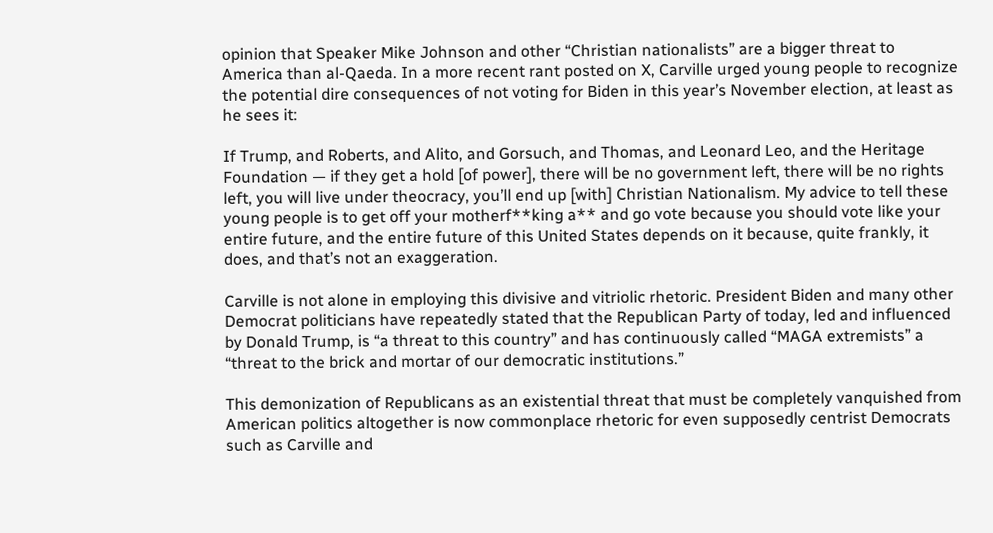opinion that Speaker Mike Johnson and other “Christian nationalists” are a bigger threat to America than al-Qaeda. In a more recent rant posted on X, Carville urged young people to recognize the potential dire consequences of not voting for Biden in this year’s November election, at least as he sees it:

If Trump, and Roberts, and Alito, and Gorsuch, and Thomas, and Leonard Leo, and the Heritage Foundation — if they get a hold [of power], there will be no government left, there will be no rights left, you will live under theocracy, you’ll end up [with] Christian Nationalism. My advice to tell these young people is to get off your motherf**king a** and go vote because you should vote like your entire future, and the entire future of this United States depends on it because, quite frankly, it does, and that’s not an exaggeration.

Carville is not alone in employing this divisive and vitriolic rhetoric. President Biden and many other Democrat politicians have repeatedly stated that the Republican Party of today, led and influenced by Donald Trump, is “a threat to this country” and has continuously called “MAGA extremists” a “threat to the brick and mortar of our democratic institutions.”

This demonization of Republicans as an existential threat that must be completely vanquished from American politics altogether is now commonplace rhetoric for even supposedly centrist Democrats such as Carville and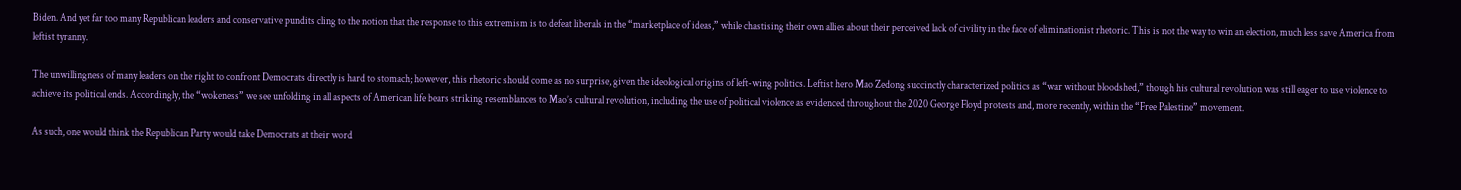Biden. And yet far too many Republican leaders and conservative pundits cling to the notion that the response to this extremism is to defeat liberals in the “marketplace of ideas,” while chastising their own allies about their perceived lack of civility in the face of eliminationist rhetoric. This is not the way to win an election, much less save America from leftist tyranny.

The unwillingness of many leaders on the right to confront Democrats directly is hard to stomach; however, this rhetoric should come as no surprise, given the ideological origins of left-wing politics. Leftist hero Mao Zedong succinctly characterized politics as “war without bloodshed,” though his cultural revolution was still eager to use violence to achieve its political ends. Accordingly, the “wokeness” we see unfolding in all aspects of American life bears striking resemblances to Mao’s cultural revolution, including the use of political violence as evidenced throughout the 2020 George Floyd protests and, more recently, within the “Free Palestine” movement.

As such, one would think the Republican Party would take Democrats at their word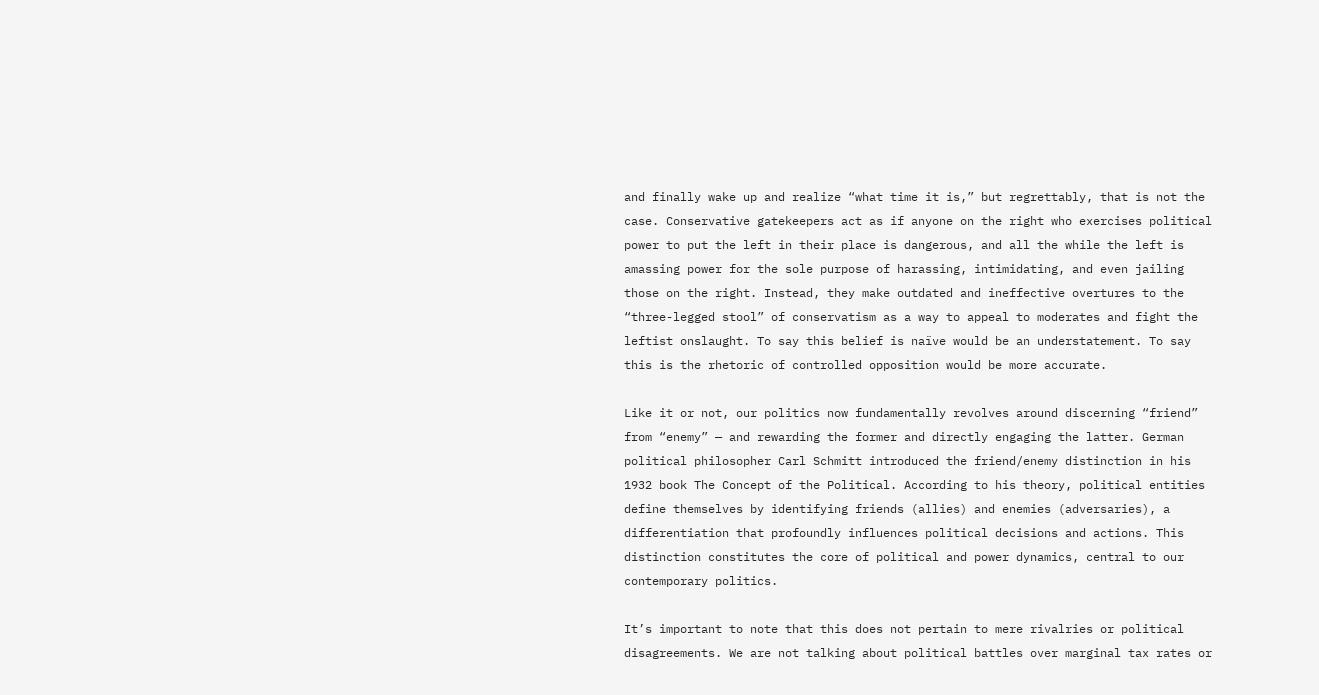and finally wake up and realize “what time it is,” but regrettably, that is not the case. Conservative gatekeepers act as if anyone on the right who exercises political power to put the left in their place is dangerous, and all the while the left is amassing power for the sole purpose of harassing, intimidating, and even jailing those on the right. Instead, they make outdated and ineffective overtures to the “three-legged stool” of conservatism as a way to appeal to moderates and fight the leftist onslaught. To say this belief is naïve would be an understatement. To say this is the rhetoric of controlled opposition would be more accurate.

Like it or not, our politics now fundamentally revolves around discerning “friend” from “enemy” — and rewarding the former and directly engaging the latter. German political philosopher Carl Schmitt introduced the friend/enemy distinction in his 1932 book The Concept of the Political. According to his theory, political entities define themselves by identifying friends (allies) and enemies (adversaries), a differentiation that profoundly influences political decisions and actions. This distinction constitutes the core of political and power dynamics, central to our contemporary politics.

It’s important to note that this does not pertain to mere rivalries or political disagreements. We are not talking about political battles over marginal tax rates or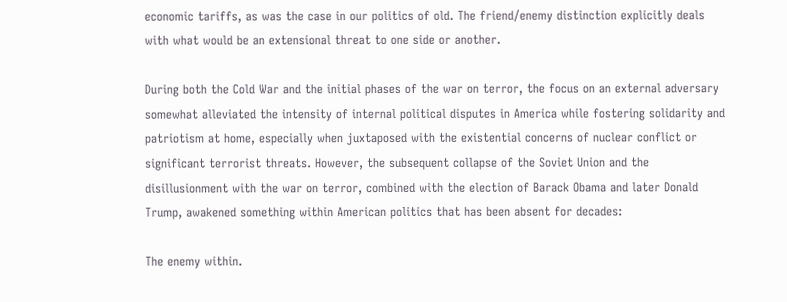economic tariffs, as was the case in our politics of old. The friend/enemy distinction explicitly deals with what would be an extensional threat to one side or another.

During both the Cold War and the initial phases of the war on terror, the focus on an external adversary somewhat alleviated the intensity of internal political disputes in America while fostering solidarity and patriotism at home, especially when juxtaposed with the existential concerns of nuclear conflict or significant terrorist threats. However, the subsequent collapse of the Soviet Union and the disillusionment with the war on terror, combined with the election of Barack Obama and later Donald Trump, awakened something within American politics that has been absent for decades:

The enemy within.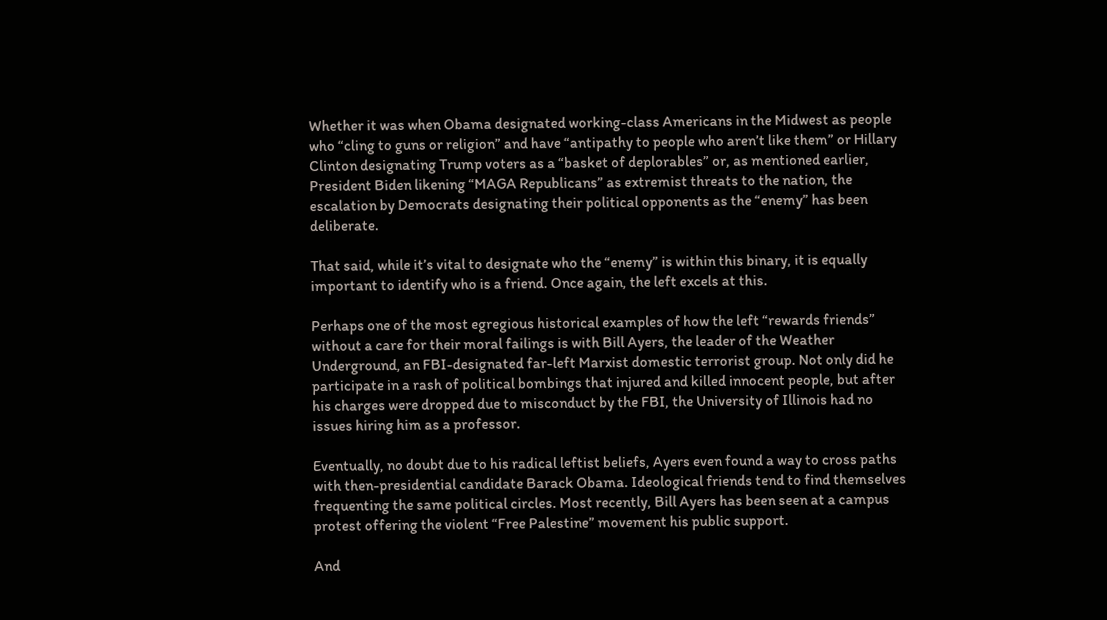Whether it was when Obama designated working-class Americans in the Midwest as people who “cling to guns or religion” and have “antipathy to people who aren’t like them” or Hillary Clinton designating Trump voters as a “basket of deplorables” or, as mentioned earlier, President Biden likening “MAGA Republicans” as extremist threats to the nation, the escalation by Democrats designating their political opponents as the “enemy” has been deliberate.

That said, while it’s vital to designate who the “enemy” is within this binary, it is equally important to identify who is a friend. Once again, the left excels at this.

Perhaps one of the most egregious historical examples of how the left “rewards friends” without a care for their moral failings is with Bill Ayers, the leader of the Weather Underground, an FBI-designated far-left Marxist domestic terrorist group. Not only did he participate in a rash of political bombings that injured and killed innocent people, but after his charges were dropped due to misconduct by the FBI, the University of Illinois had no issues hiring him as a professor.

Eventually, no doubt due to his radical leftist beliefs, Ayers even found a way to cross paths with then-presidential candidate Barack Obama. Ideological friends tend to find themselves frequenting the same political circles. Most recently, Bill Ayers has been seen at a campus protest offering the violent “Free Palestine” movement his public support.

And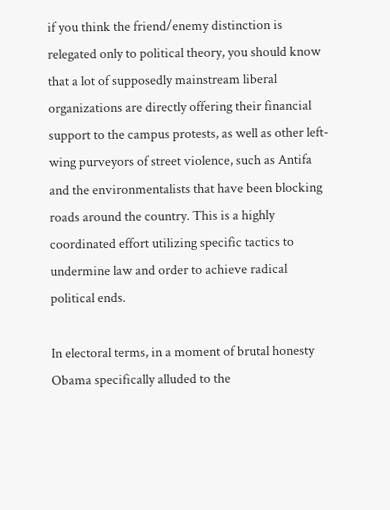if you think the friend/enemy distinction is relegated only to political theory, you should know that a lot of supposedly mainstream liberal organizations are directly offering their financial support to the campus protests, as well as other left-wing purveyors of street violence, such as Antifa and the environmentalists that have been blocking roads around the country. This is a highly coordinated effort utilizing specific tactics to undermine law and order to achieve radical political ends.

In electoral terms, in a moment of brutal honesty Obama specifically alluded to the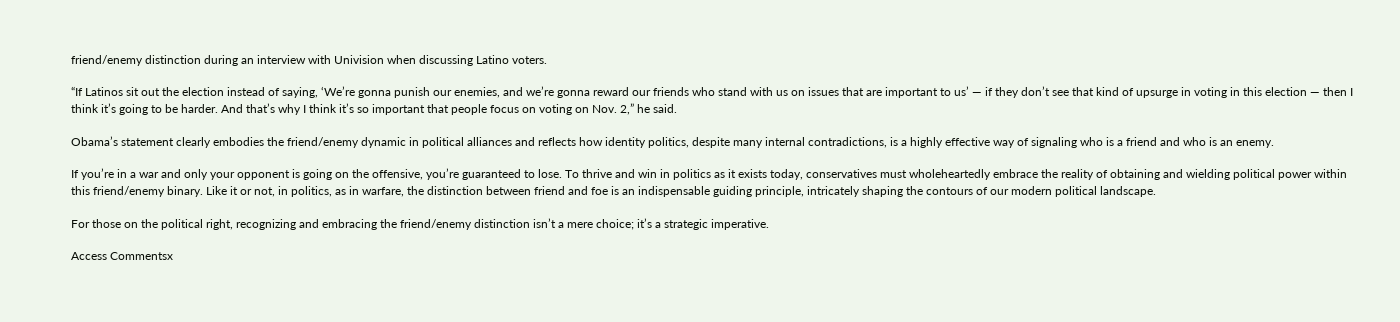friend/enemy distinction during an interview with Univision when discussing Latino voters.

“If Latinos sit out the election instead of saying, ‘We’re gonna punish our enemies, and we’re gonna reward our friends who stand with us on issues that are important to us’ — if they don’t see that kind of upsurge in voting in this election — then I think it’s going to be harder. And that’s why I think it’s so important that people focus on voting on Nov. 2,” he said.

Obama’s statement clearly embodies the friend/enemy dynamic in political alliances and reflects how identity politics, despite many internal contradictions, is a highly effective way of signaling who is a friend and who is an enemy.

If you’re in a war and only your opponent is going on the offensive, you’re guaranteed to lose. To thrive and win in politics as it exists today, conservatives must wholeheartedly embrace the reality of obtaining and wielding political power within this friend/enemy binary. Like it or not, in politics, as in warfare, the distinction between friend and foe is an indispensable guiding principle, intricately shaping the contours of our modern political landscape.

For those on the political right, recognizing and embracing the friend/enemy distinction isn’t a mere choice; it’s a strategic imperative.

Access Commentsx